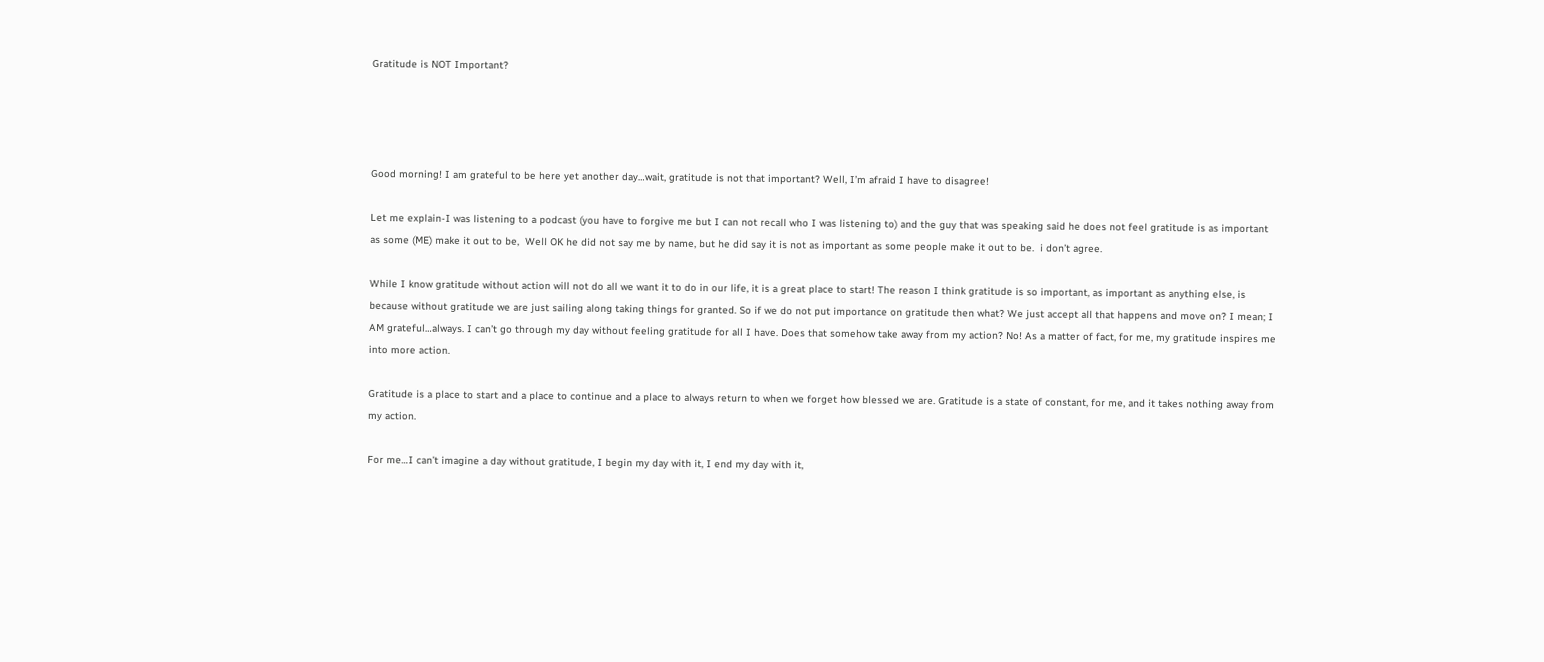Gratitude is NOT Important?




Good morning! I am grateful to be here yet another day…wait, gratitude is not that important? Well, I’m afraid I have to disagree!

Let me explain-I was listening to a podcast (you have to forgive me but I can not recall who I was listening to) and the guy that was speaking said he does not feel gratitude is as important as some (ME) make it out to be,  Well OK he did not say me by name, but he did say it is not as important as some people make it out to be.  i don’t agree.

While I know gratitude without action will not do all we want it to do in our life, it is a great place to start! The reason I think gratitude is so important, as important as anything else, is because without gratitude we are just sailing along taking things for granted. So if we do not put importance on gratitude then what? We just accept all that happens and move on? I mean; I AM grateful…always. I can’t go through my day without feeling gratitude for all I have. Does that somehow take away from my action? No! As a matter of fact, for me, my gratitude inspires me into more action.

Gratitude is a place to start and a place to continue and a place to always return to when we forget how blessed we are. Gratitude is a state of constant, for me, and it takes nothing away from my action.

For me…I can’t imagine a day without gratitude, I begin my day with it, I end my day with it,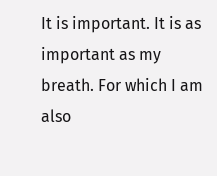It is important. It is as important as my breath. For which I am also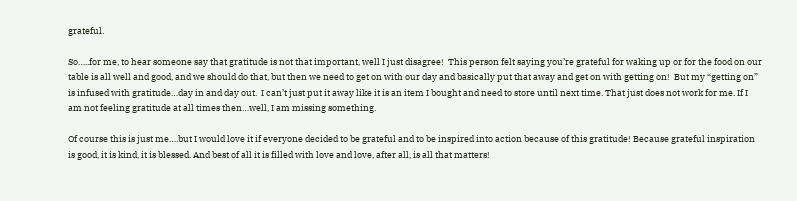grateful.

So…..for me, to hear someone say that gratitude is not that important, well I just disagree!  This person felt saying you’re grateful for waking up or for the food on our table is all well and good, and we should do that, but then we need to get on with our day and basically put that away and get on with getting on!  But my “getting on” is infused with gratitude…day in and day out.  I can’t just put it away like it is an item I bought and need to store until next time. That just does not work for me. If I am not feeling gratitude at all times then…well, I am missing something.

Of course this is just me….but I would love it if everyone decided to be grateful and to be inspired into action because of this gratitude! Because grateful inspiration is good, it is kind, it is blessed. And best of all it is filled with love and love, after all, is all that matters!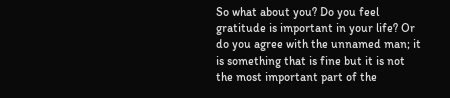So what about you? Do you feel gratitude is important in your life? Or do you agree with the unnamed man; it is something that is fine but it is not the most important part of the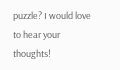puzzle? I would love to hear your thoughts!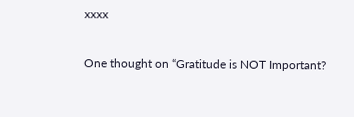xxxx

One thought on “Gratitude is NOT Important?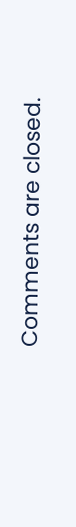Comments are closed.